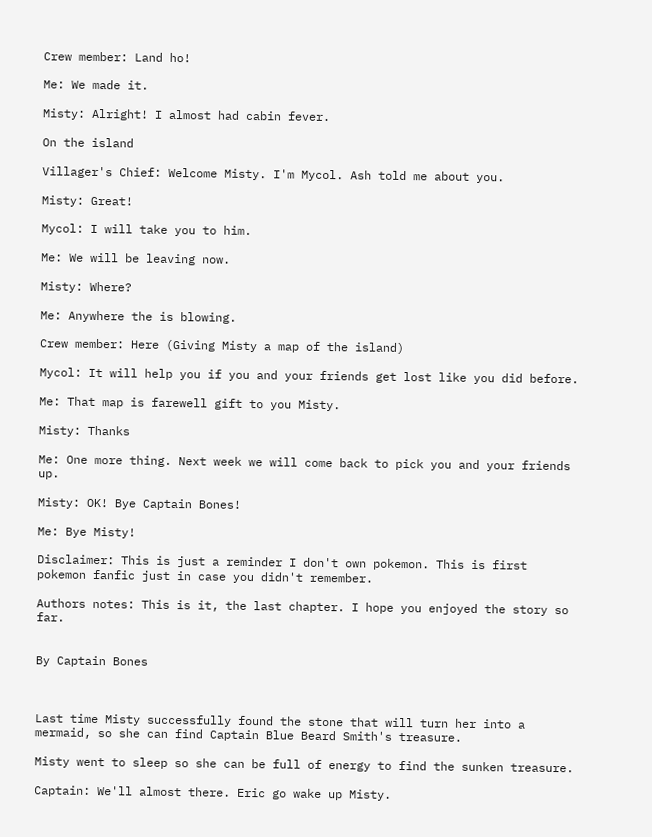Crew member: Land ho!

Me: We made it.

Misty: Alright! I almost had cabin fever.

On the island

Villager's Chief: Welcome Misty. I'm Mycol. Ash told me about you.

Misty: Great!

Mycol: I will take you to him.

Me: We will be leaving now.

Misty: Where?

Me: Anywhere the is blowing.

Crew member: Here (Giving Misty a map of the island)

Mycol: It will help you if you and your friends get lost like you did before.

Me: That map is farewell gift to you Misty.

Misty: Thanks

Me: One more thing. Next week we will come back to pick you and your friends up.

Misty: OK! Bye Captain Bones!

Me: Bye Misty!

Disclaimer: This is just a reminder I don't own pokemon. This is first pokemon fanfic just in case you didn't remember.

Authors notes: This is it, the last chapter. I hope you enjoyed the story so far.


By Captain Bones



Last time Misty successfully found the stone that will turn her into a mermaid, so she can find Captain Blue Beard Smith's treasure.

Misty went to sleep so she can be full of energy to find the sunken treasure.

Captain: We'll almost there. Eric go wake up Misty.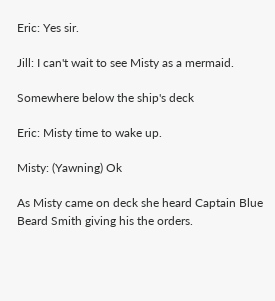Eric: Yes sir.

Jill: I can't wait to see Misty as a mermaid.

Somewhere below the ship's deck

Eric: Misty time to wake up.

Misty: (Yawning) Ok

As Misty came on deck she heard Captain Blue Beard Smith giving his the orders.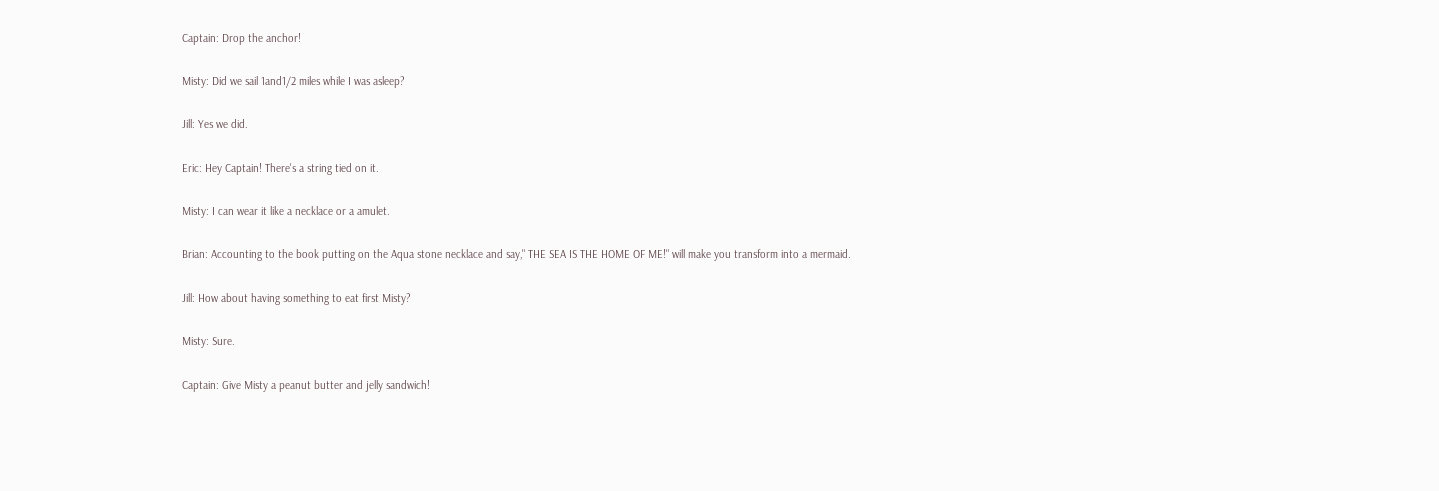Captain: Drop the anchor!

Misty: Did we sail 1and1/2 miles while I was asleep?

Jill: Yes we did.

Eric: Hey Captain! There's a string tied on it.

Misty: I can wear it like a necklace or a amulet.

Brian: Accounting to the book putting on the Aqua stone necklace and say," THE SEA IS THE HOME OF ME!" will make you transform into a mermaid.

Jill: How about having something to eat first Misty?

Misty: Sure.

Captain: Give Misty a peanut butter and jelly sandwich!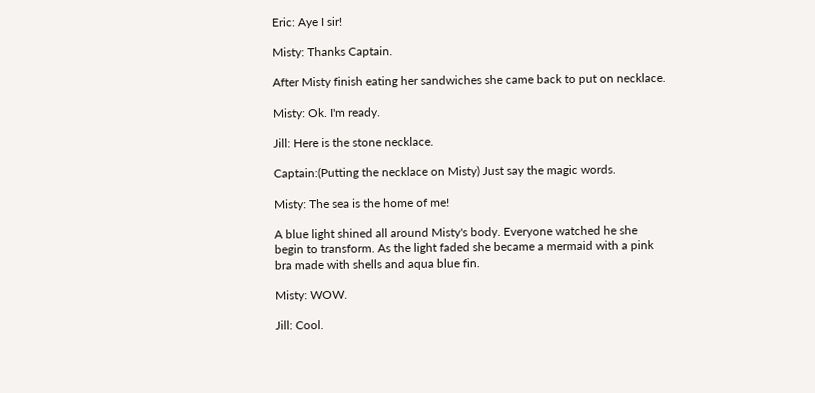Eric: Aye I sir!

Misty: Thanks Captain.

After Misty finish eating her sandwiches she came back to put on necklace.

Misty: Ok. I'm ready.

Jill: Here is the stone necklace.

Captain:(Putting the necklace on Misty) Just say the magic words.

Misty: The sea is the home of me!

A blue light shined all around Misty's body. Everyone watched he she begin to transform. As the light faded she became a mermaid with a pink bra made with shells and aqua blue fin.

Misty: WOW.

Jill: Cool.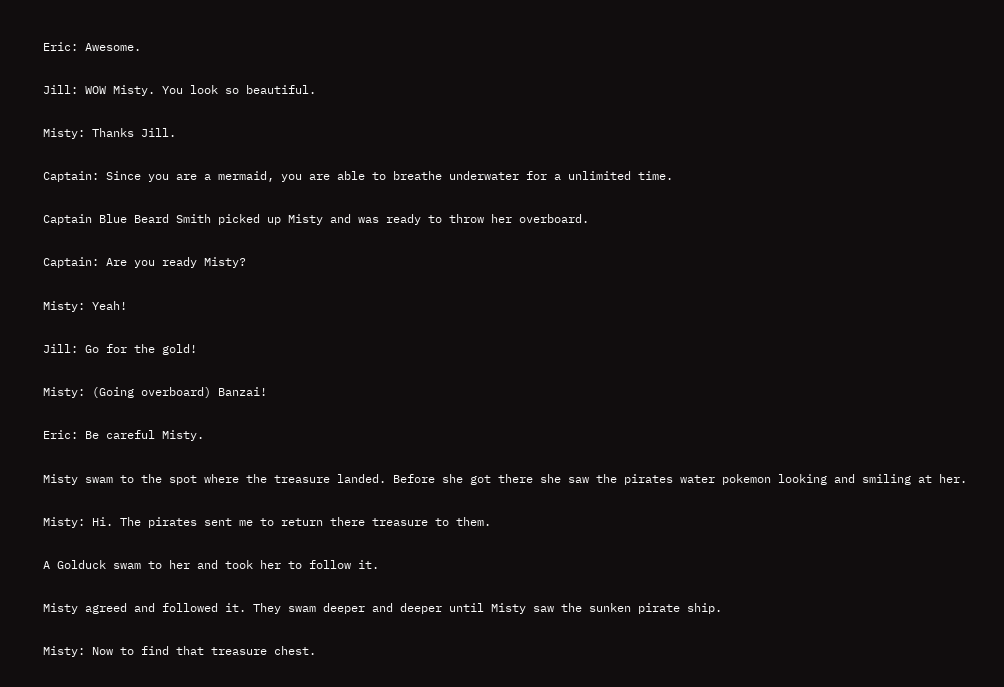Eric: Awesome.

Jill: WOW Misty. You look so beautiful.

Misty: Thanks Jill.

Captain: Since you are a mermaid, you are able to breathe underwater for a unlimited time.

Captain Blue Beard Smith picked up Misty and was ready to throw her overboard.

Captain: Are you ready Misty?

Misty: Yeah!

Jill: Go for the gold!

Misty: (Going overboard) Banzai!

Eric: Be careful Misty.

Misty swam to the spot where the treasure landed. Before she got there she saw the pirates water pokemon looking and smiling at her.

Misty: Hi. The pirates sent me to return there treasure to them.

A Golduck swam to her and took her to follow it.

Misty agreed and followed it. They swam deeper and deeper until Misty saw the sunken pirate ship.

Misty: Now to find that treasure chest.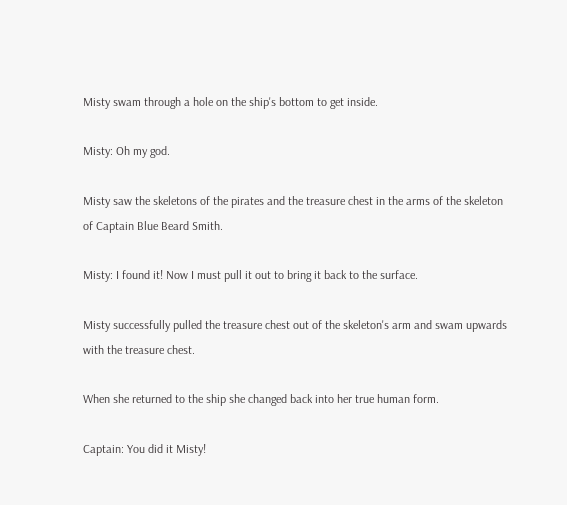Misty swam through a hole on the ship's bottom to get inside.

Misty: Oh my god.

Misty saw the skeletons of the pirates and the treasure chest in the arms of the skeleton of Captain Blue Beard Smith.

Misty: I found it! Now I must pull it out to bring it back to the surface.

Misty successfully pulled the treasure chest out of the skeleton's arm and swam upwards with the treasure chest.

When she returned to the ship she changed back into her true human form.

Captain: You did it Misty!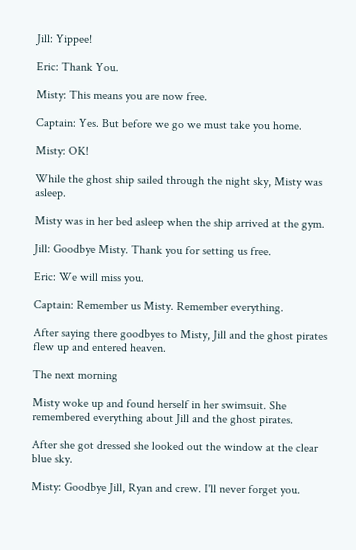Jill: Yippee!

Eric: Thank You.

Misty: This means you are now free.

Captain: Yes. But before we go we must take you home.

Misty: OK!

While the ghost ship sailed through the night sky, Misty was asleep.

Misty was in her bed asleep when the ship arrived at the gym.

Jill: Goodbye Misty. Thank you for setting us free.

Eric: We will miss you.

Captain: Remember us Misty. Remember everything.

After saying there goodbyes to Misty, Jill and the ghost pirates flew up and entered heaven.

The next morning

Misty woke up and found herself in her swimsuit. She remembered everything about Jill and the ghost pirates.

After she got dressed she looked out the window at the clear blue sky.

Misty: Goodbye Jill, Ryan and crew. I'll never forget you.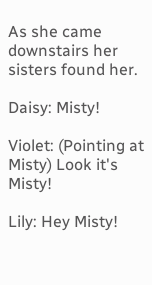As she came downstairs her sisters found her.

Daisy: Misty!

Violet: (Pointing at Misty) Look it's Misty!

Lily: Hey Misty!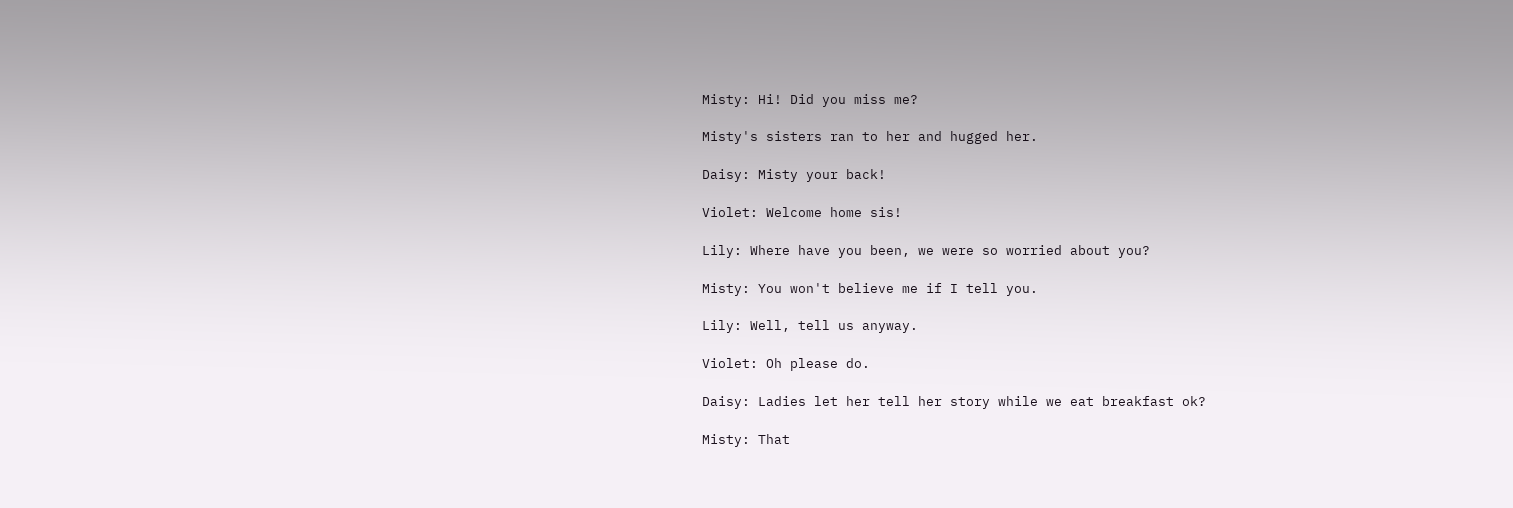Misty: Hi! Did you miss me?

Misty's sisters ran to her and hugged her.

Daisy: Misty your back!

Violet: Welcome home sis!

Lily: Where have you been, we were so worried about you?

Misty: You won't believe me if I tell you.

Lily: Well, tell us anyway.

Violet: Oh please do.

Daisy: Ladies let her tell her story while we eat breakfast ok?

Misty: That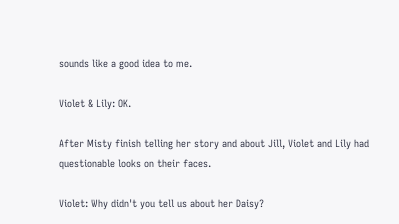sounds like a good idea to me.

Violet & Lily: OK.

After Misty finish telling her story and about Jill, Violet and Lily had questionable looks on their faces.

Violet: Why didn't you tell us about her Daisy?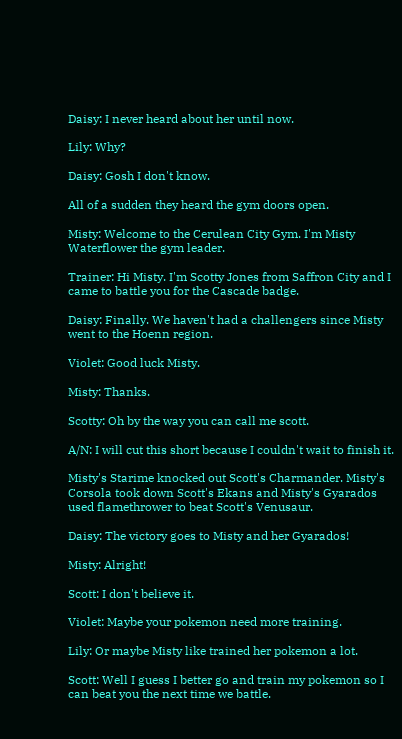Daisy: I never heard about her until now.

Lily: Why?

Daisy: Gosh I don't know.

All of a sudden they heard the gym doors open.

Misty: Welcome to the Cerulean City Gym. I'm Misty Waterflower the gym leader.

Trainer: Hi Misty. I'm Scotty Jones from Saffron City and I came to battle you for the Cascade badge.

Daisy: Finally. We haven't had a challengers since Misty went to the Hoenn region.

Violet: Good luck Misty.

Misty: Thanks.

Scotty: Oh by the way you can call me scott.

A/N: I will cut this short because I couldn't wait to finish it.

Misty's Starime knocked out Scott's Charmander. Misty's Corsola took down Scott's Ekans and Misty's Gyarados used flamethrower to beat Scott's Venusaur.

Daisy: The victory goes to Misty and her Gyarados!

Misty: Alright!

Scott: I don't believe it.

Violet: Maybe your pokemon need more training.

Lily: Or maybe Misty like trained her pokemon a lot.

Scott: Well I guess I better go and train my pokemon so I can beat you the next time we battle.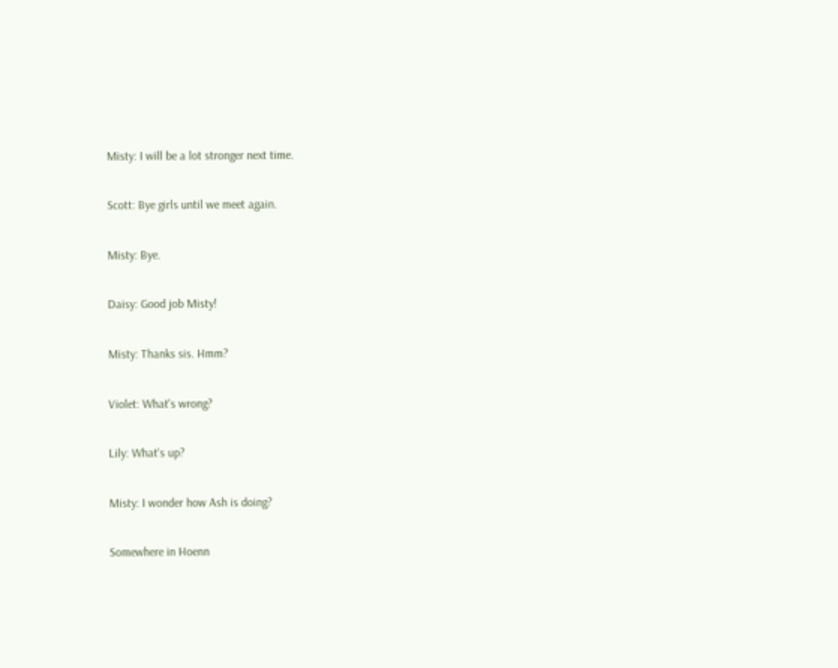Misty: I will be a lot stronger next time.

Scott: Bye girls until we meet again.

Misty: Bye.

Daisy: Good job Misty!

Misty: Thanks sis. Hmm?

Violet: What's wrong?

Lily: What's up?

Misty: I wonder how Ash is doing?

Somewhere in Hoenn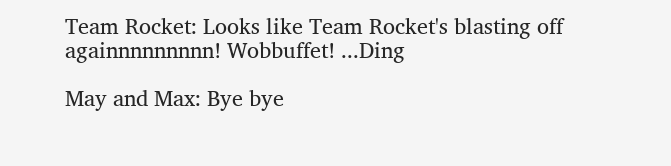Team Rocket: Looks like Team Rocket's blasting off againnnnnnnnn! Wobbuffet! ...Ding

May and Max: Bye bye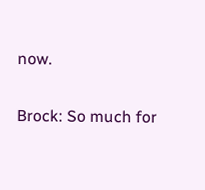now.

Brock: So much for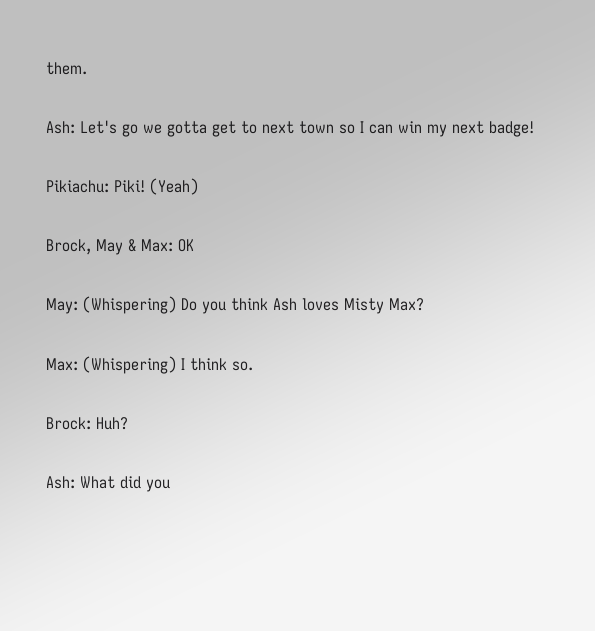them.

Ash: Let's go we gotta get to next town so I can win my next badge!

Pikiachu: Piki! (Yeah)

Brock, May & Max: OK

May: (Whispering) Do you think Ash loves Misty Max?

Max: (Whispering) I think so.

Brock: Huh?

Ash: What did you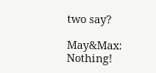two say?

May&Max: Nothing!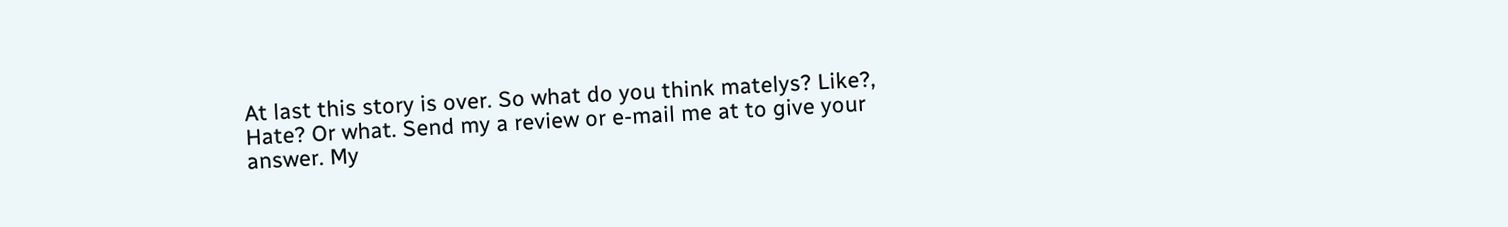At last this story is over. So what do you think matelys? Like?, Hate? Or what. Send my a review or e-mail me at to give your answer. My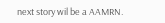next story wil be a AAMRN.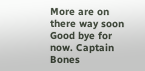More are on there way soon Good bye for now. Captain Bones